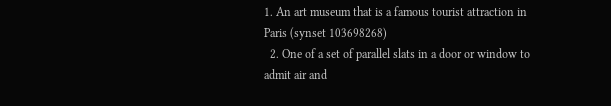1. An art museum that is a famous tourist attraction in Paris (synset 103698268)
  2. One of a set of parallel slats in a door or window to admit air and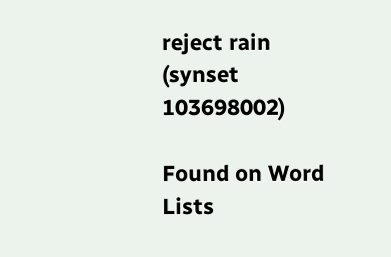reject rain (synset 103698002)

Found on Word Lists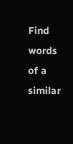Find words of a similar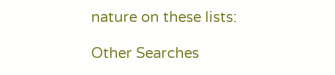nature on these lists:

Other Searches